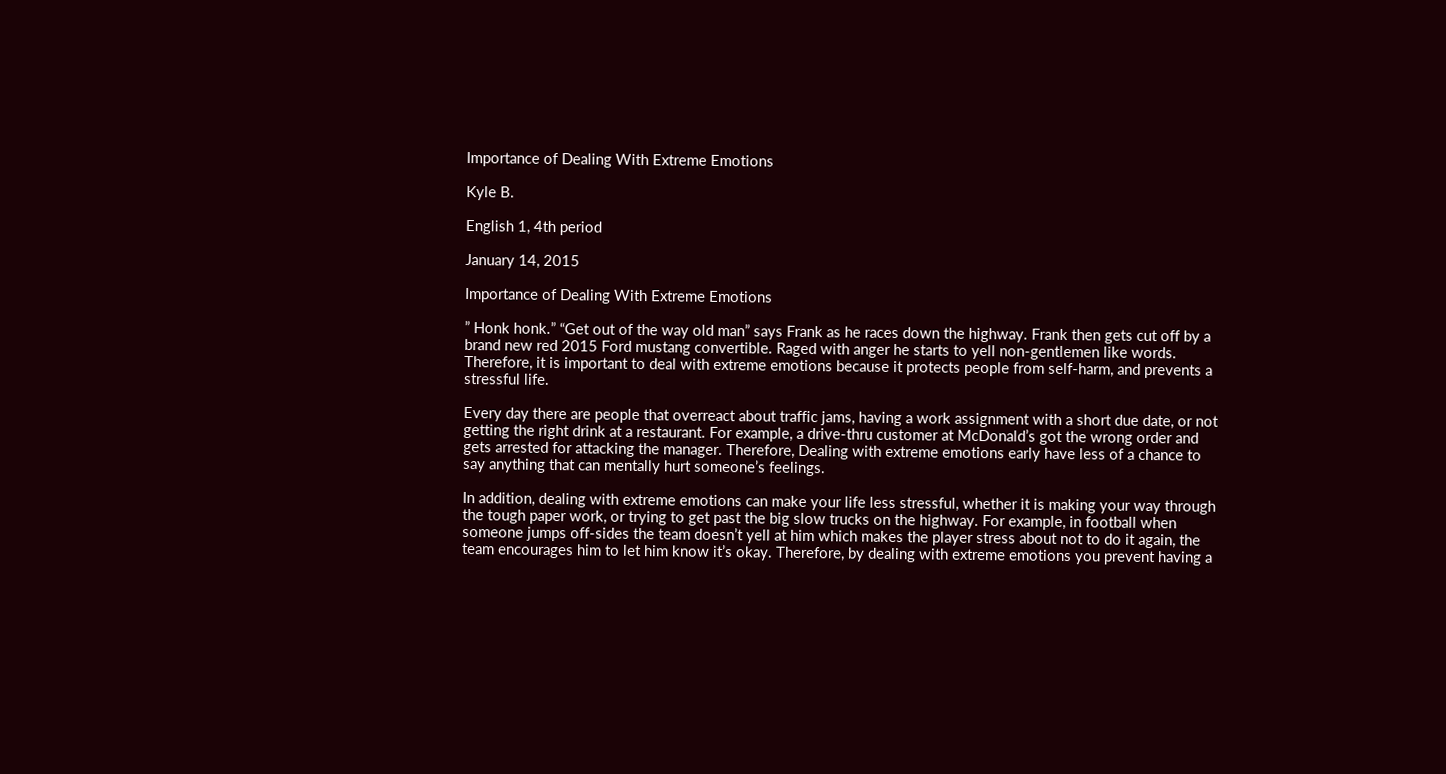Importance of Dealing With Extreme Emotions

Kyle B.

English 1, 4th period

January 14, 2015

Importance of Dealing With Extreme Emotions

” Honk honk.” “Get out of the way old man” says Frank as he races down the highway. Frank then gets cut off by a brand new red 2015 Ford mustang convertible. Raged with anger he starts to yell non-gentlemen like words. Therefore, it is important to deal with extreme emotions because it protects people from self-harm, and prevents a stressful life.

Every day there are people that overreact about traffic jams, having a work assignment with a short due date, or not getting the right drink at a restaurant. For example, a drive-thru customer at McDonald’s got the wrong order and gets arrested for attacking the manager. Therefore, Dealing with extreme emotions early have less of a chance to say anything that can mentally hurt someone’s feelings.

In addition, dealing with extreme emotions can make your life less stressful, whether it is making your way through the tough paper work, or trying to get past the big slow trucks on the highway. For example, in football when someone jumps off-sides the team doesn’t yell at him which makes the player stress about not to do it again, the team encourages him to let him know it’s okay. Therefore, by dealing with extreme emotions you prevent having a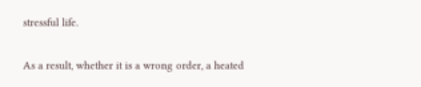stressful life.

As a result, whether it is a wrong order, a heated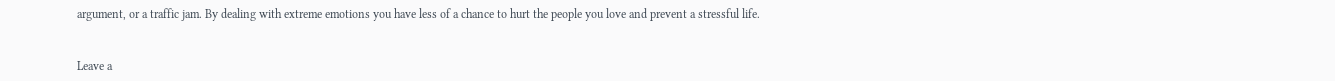argument, or a traffic jam. By dealing with extreme emotions you have less of a chance to hurt the people you love and prevent a stressful life.


Leave a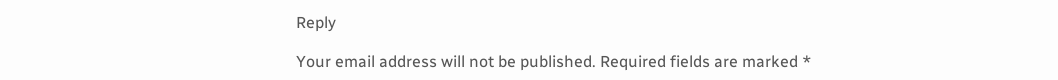Reply

Your email address will not be published. Required fields are marked *